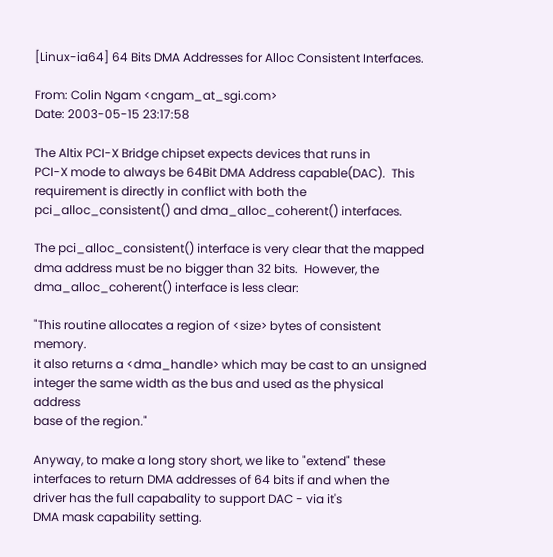[Linux-ia64] 64 Bits DMA Addresses for Alloc Consistent Interfaces.

From: Colin Ngam <cngam_at_sgi.com>
Date: 2003-05-15 23:17:58

The Altix PCI-X Bridge chipset expects devices that runs in
PCI-X mode to always be 64Bit DMA Address capable(DAC).  This
requirement is directly in conflict with both the
pci_alloc_consistent() and dma_alloc_coherent() interfaces.

The pci_alloc_consistent() interface is very clear that the mapped
dma address must be no bigger than 32 bits.  However, the
dma_alloc_coherent() interface is less clear:

"This routine allocates a region of <size> bytes of consistent memory.
it also returns a <dma_handle> which may be cast to an unsigned
integer the same width as the bus and used as the physical address
base of the region."

Anyway, to make a long story short, we like to "extend" these
interfaces to return DMA addresses of 64 bits if and when the
driver has the full capabality to support DAC - via it's
DMA mask capability setting.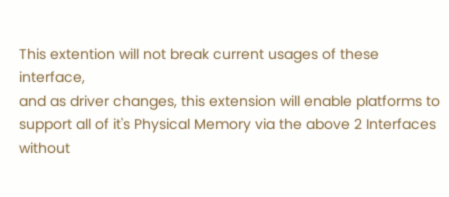This extention will not break current usages of these interface,
and as driver changes, this extension will enable platforms to
support all of it's Physical Memory via the above 2 Interfaces
without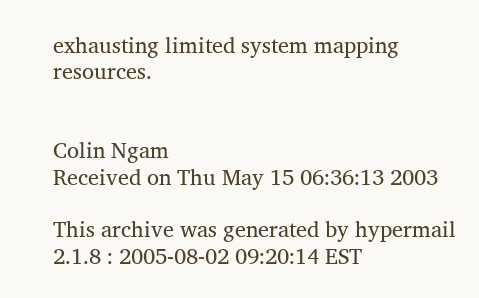exhausting limited system mapping resources.


Colin Ngam
Received on Thu May 15 06:36:13 2003

This archive was generated by hypermail 2.1.8 : 2005-08-02 09:20:14 EST